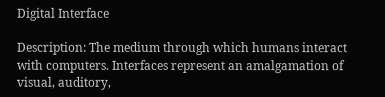Digital Interface

Description: The medium through which humans interact with computers. Interfaces represent an amalgamation of visual, auditory,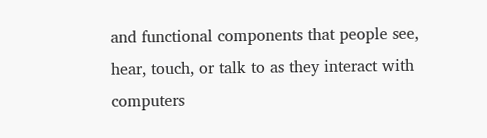and functional components that people see, hear, touch, or talk to as they interact with computers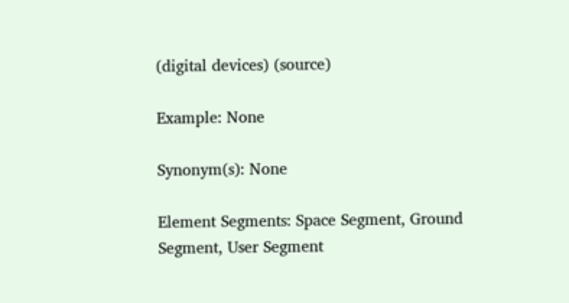(digital devices) (source)

Example: None

Synonym(s): None

Element Segments: Space Segment, Ground Segment, User Segment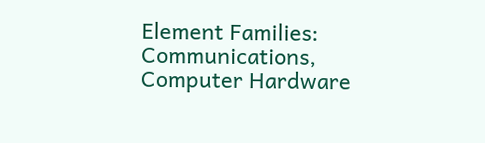Element Families: Communications, Computer Hardware